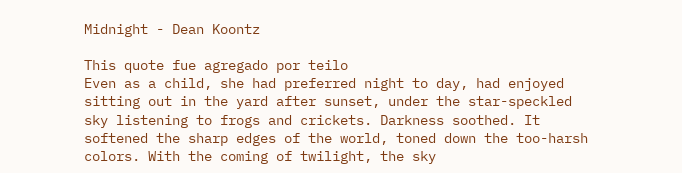Midnight - Dean Koontz

This quote fue agregado por teilo
Even as a child, she had preferred night to day, had enjoyed sitting out in the yard after sunset, under the star-speckled sky listening to frogs and crickets. Darkness soothed. It softened the sharp edges of the world, toned down the too-harsh colors. With the coming of twilight, the sky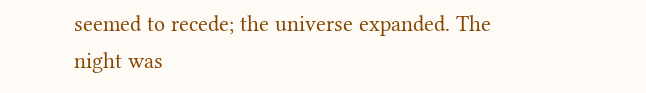seemed to recede; the universe expanded. The night was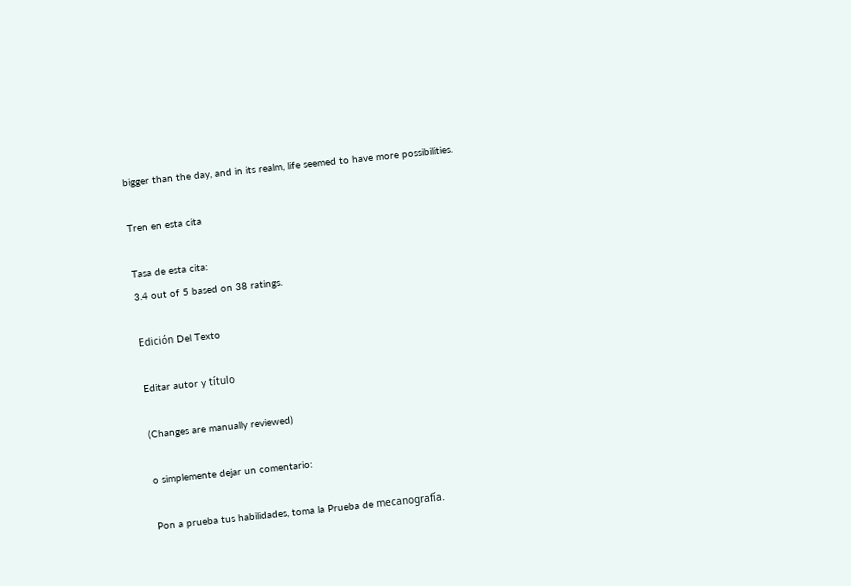bigger than the day, and in its realm, life seemed to have more possibilities.

Tren en esta cita

Tasa de esta cita:
3.4 out of 5 based on 38 ratings.

Edición Del Texto

Editar autor y título

(Changes are manually reviewed)

o simplemente dejar un comentario:

Pon a prueba tus habilidades, toma la Prueba de mecanografía.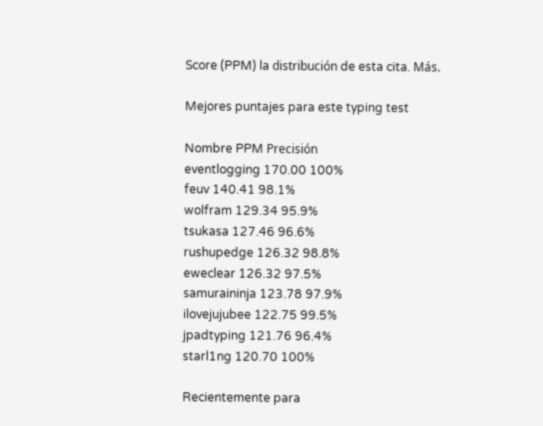Score (PPM) la distribución de esta cita. Más.

Mejores puntajes para este typing test

Nombre PPM Precisión
eventlogging 170.00 100%
feuv 140.41 98.1%
wolfram 129.34 95.9%
tsukasa 127.46 96.6%
rushupedge 126.32 98.8%
eweclear 126.32 97.5%
samuraininja 123.78 97.9%
ilovejujubee 122.75 99.5%
jpadtyping 121.76 96.4%
starl1ng 120.70 100%

Recientemente para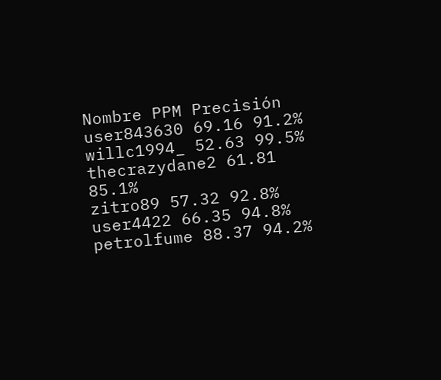Nombre PPM Precisión
user843630 69.16 91.2%
willc1994_ 52.63 99.5%
thecrazydane2 61.81 85.1%
zitro89 57.32 92.8%
user4422 66.35 94.8%
petrolfume 88.37 94.2%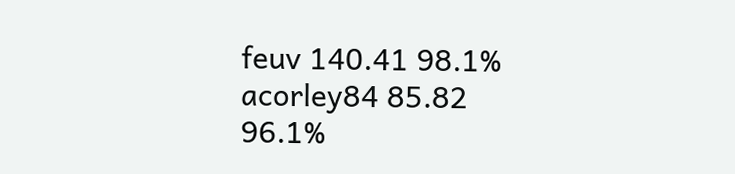feuv 140.41 98.1%
acorley84 85.82 96.1%